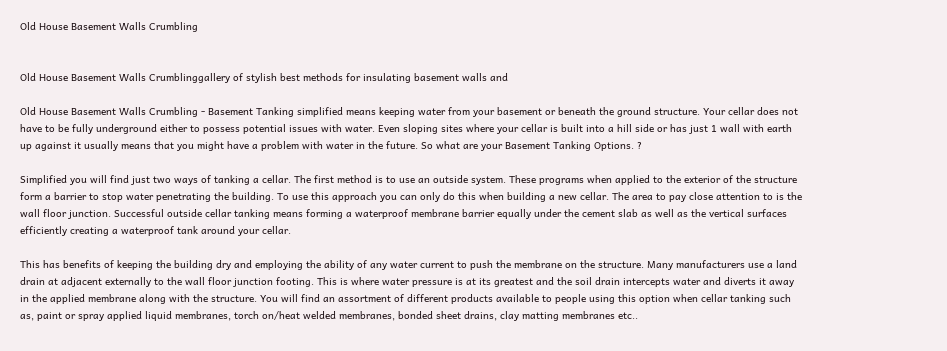Old House Basement Walls Crumbling


Old House Basement Walls Crumblinggallery of stylish best methods for insulating basement walls and

Old House Basement Walls Crumbling - Basement Tanking simplified means keeping water from your basement or beneath the ground structure. Your cellar does not have to be fully underground either to possess potential issues with water. Even sloping sites where your cellar is built into a hill side or has just 1 wall with earth up against it usually means that you might have a problem with water in the future. So what are your Basement Tanking Options. ?

Simplified you will find just two ways of tanking a cellar. The first method is to use an outside system. These programs when applied to the exterior of the structure form a barrier to stop water penetrating the building. To use this approach you can only do this when building a new cellar. The area to pay close attention to is the wall floor junction. Successful outside cellar tanking means forming a waterproof membrane barrier equally under the cement slab as well as the vertical surfaces efficiently creating a waterproof tank around your cellar.

This has benefits of keeping the building dry and employing the ability of any water current to push the membrane on the structure. Many manufacturers use a land drain at adjacent externally to the wall floor junction footing. This is where water pressure is at its greatest and the soil drain intercepts water and diverts it away in the applied membrane along with the structure. You will find an assortment of different products available to people using this option when cellar tanking such as, paint or spray applied liquid membranes, torch on/heat welded membranes, bonded sheet drains, clay matting membranes etc..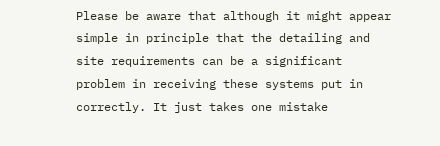Please be aware that although it might appear simple in principle that the detailing and site requirements can be a significant problem in receiving these systems put in correctly. It just takes one mistake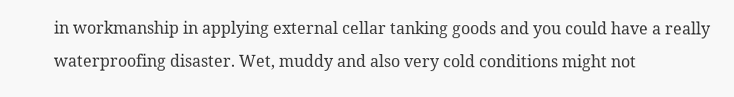in workmanship in applying external cellar tanking goods and you could have a really waterproofing disaster. Wet, muddy and also very cold conditions might not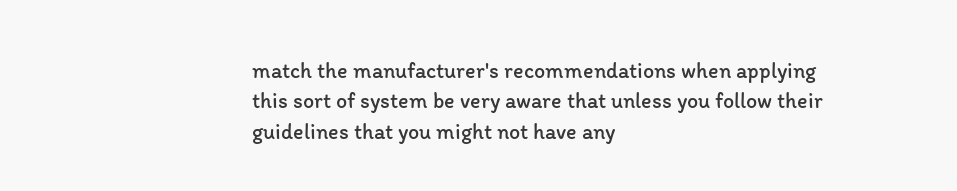match the manufacturer's recommendations when applying this sort of system be very aware that unless you follow their guidelines that you might not have any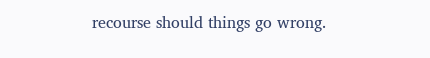recourse should things go wrong.